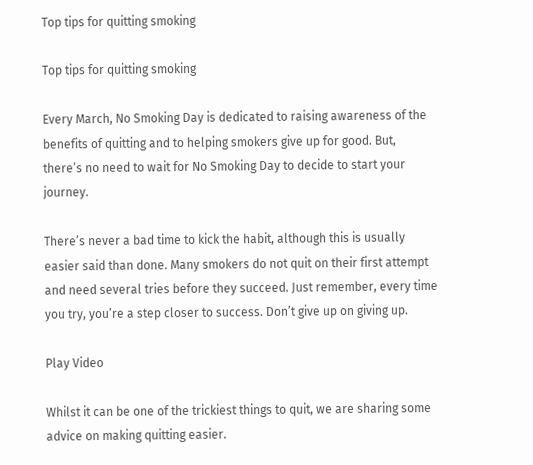Top tips for quitting smoking

Top tips for quitting smoking

Every March, No Smoking Day is dedicated to raising awareness of the benefits of quitting and to helping smokers give up for good. But, there’s no need to wait for No Smoking Day to decide to start your journey.

There’s never a bad time to kick the habit, although this is usually easier said than done. Many smokers do not quit on their first attempt and need several tries before they succeed. Just remember, every time you try, you’re a step closer to success. Don’t give up on giving up.

Play Video

Whilst it can be one of the trickiest things to quit, we are sharing some advice on making quitting easier.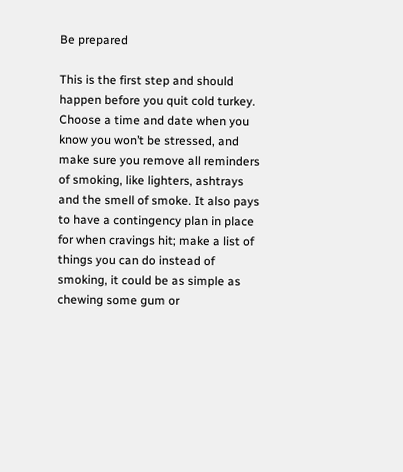Be prepared

This is the first step and should happen before you quit cold turkey. Choose a time and date when you know you won’t be stressed, and make sure you remove all reminders of smoking, like lighters, ashtrays and the smell of smoke. It also pays to have a contingency plan in place for when cravings hit; make a list of things you can do instead of smoking, it could be as simple as chewing some gum or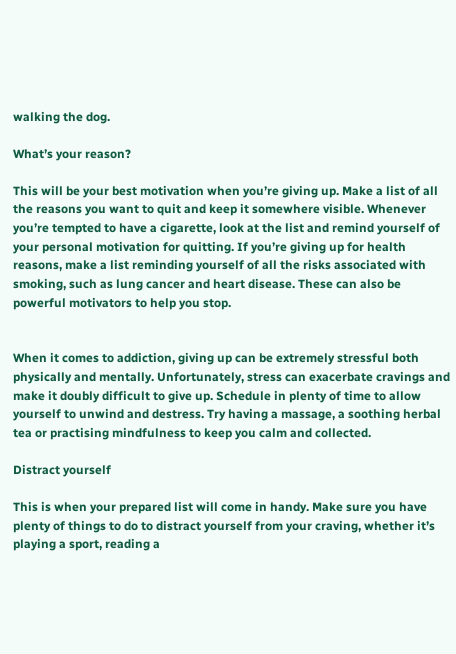walking the dog.

What’s your reason?

This will be your best motivation when you’re giving up. Make a list of all the reasons you want to quit and keep it somewhere visible. Whenever you’re tempted to have a cigarette, look at the list and remind yourself of your personal motivation for quitting. If you’re giving up for health reasons, make a list reminding yourself of all the risks associated with smoking, such as lung cancer and heart disease. These can also be powerful motivators to help you stop.


When it comes to addiction, giving up can be extremely stressful both physically and mentally. Unfortunately, stress can exacerbate cravings and make it doubly difficult to give up. Schedule in plenty of time to allow yourself to unwind and destress. Try having a massage, a soothing herbal tea or practising mindfulness to keep you calm and collected.

Distract yourself

This is when your prepared list will come in handy. Make sure you have plenty of things to do to distract yourself from your craving, whether it’s playing a sport, reading a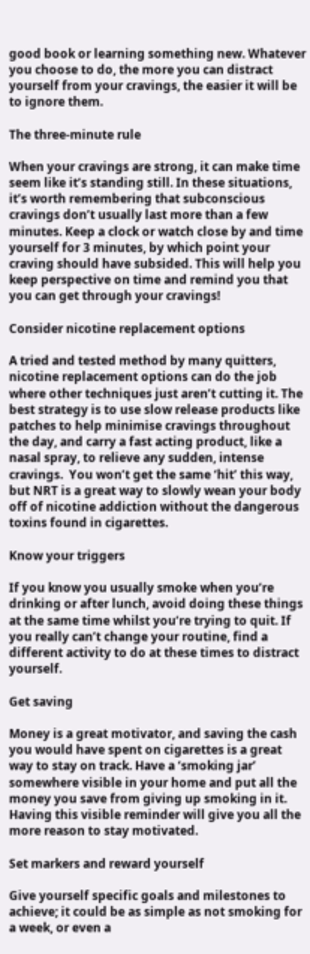good book or learning something new. Whatever you choose to do, the more you can distract yourself from your cravings, the easier it will be to ignore them.

The three-minute rule

When your cravings are strong, it can make time seem like it’s standing still. In these situations, it’s worth remembering that subconscious cravings don’t usually last more than a few minutes. Keep a clock or watch close by and time yourself for 3 minutes, by which point your craving should have subsided. This will help you keep perspective on time and remind you that you can get through your cravings!

Consider nicotine replacement options

A tried and tested method by many quitters, nicotine replacement options can do the job where other techniques just aren’t cutting it. The best strategy is to use slow release products like patches to help minimise cravings throughout the day, and carry a fast acting product, like a nasal spray, to relieve any sudden, intense cravings.  You won’t get the same ‘hit’ this way, but NRT is a great way to slowly wean your body off of nicotine addiction without the dangerous toxins found in cigarettes.

Know your triggers

If you know you usually smoke when you’re drinking or after lunch, avoid doing these things at the same time whilst you’re trying to quit. If you really can’t change your routine, find a different activity to do at these times to distract yourself.

Get saving

Money is a great motivator, and saving the cash you would have spent on cigarettes is a great way to stay on track. Have a ‘smoking jar’ somewhere visible in your home and put all the money you save from giving up smoking in it. Having this visible reminder will give you all the more reason to stay motivated.

Set markers and reward yourself

Give yourself specific goals and milestones to achieve; it could be as simple as not smoking for a week, or even a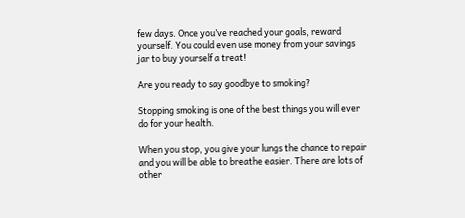few days. Once you’ve reached your goals, reward yourself. You could even use money from your savings jar to buy yourself a treat!

Are you ready to say goodbye to smoking?

Stopping smoking is one of the best things you will ever do for your health.

When you stop, you give your lungs the chance to repair and you will be able to breathe easier. There are lots of other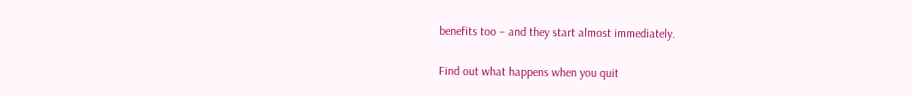benefits too – and they start almost immediately.

Find out what happens when you quit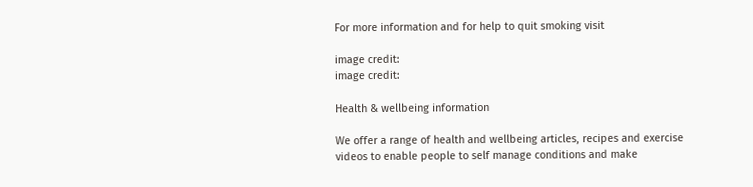For more information and for help to quit smoking visit

image credit:
image credit:

Health & wellbeing information

We offer a range of health and wellbeing articles, recipes and exercise videos to enable people to self manage conditions and make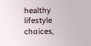healthy lifestyle choices,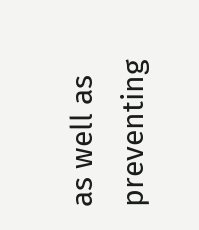as well as preventing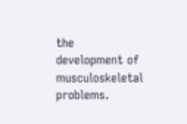the development of musculoskeletal problems.